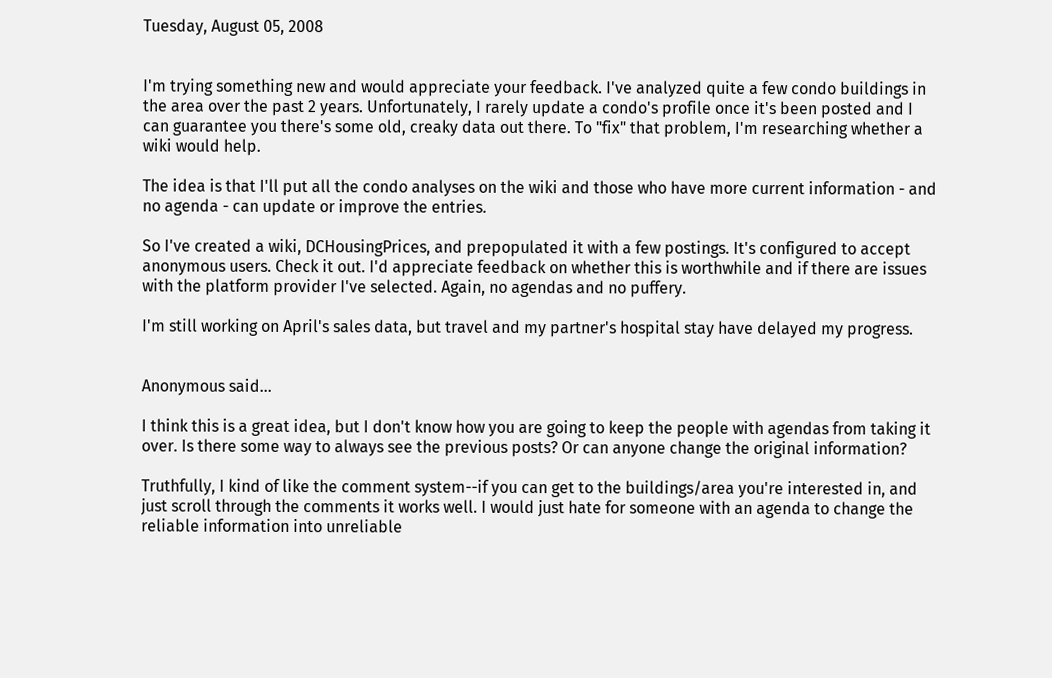Tuesday, August 05, 2008


I'm trying something new and would appreciate your feedback. I've analyzed quite a few condo buildings in the area over the past 2 years. Unfortunately, I rarely update a condo's profile once it's been posted and I can guarantee you there's some old, creaky data out there. To "fix" that problem, I'm researching whether a wiki would help.

The idea is that I'll put all the condo analyses on the wiki and those who have more current information - and no agenda - can update or improve the entries.

So I've created a wiki, DCHousingPrices, and prepopulated it with a few postings. It's configured to accept anonymous users. Check it out. I'd appreciate feedback on whether this is worthwhile and if there are issues with the platform provider I've selected. Again, no agendas and no puffery.

I'm still working on April's sales data, but travel and my partner's hospital stay have delayed my progress.


Anonymous said...

I think this is a great idea, but I don't know how you are going to keep the people with agendas from taking it over. Is there some way to always see the previous posts? Or can anyone change the original information?

Truthfully, I kind of like the comment system--if you can get to the buildings/area you're interested in, and just scroll through the comments it works well. I would just hate for someone with an agenda to change the reliable information into unreliable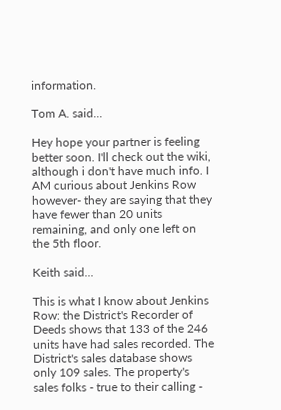information.

Tom A. said...

Hey hope your partner is feeling better soon. I'll check out the wiki, although i don't have much info. I AM curious about Jenkins Row however- they are saying that they have fewer than 20 units remaining, and only one left on the 5th floor.

Keith said...

This is what I know about Jenkins Row: the District's Recorder of Deeds shows that 133 of the 246 units have had sales recorded. The District's sales database shows only 109 sales. The property's sales folks - true to their calling -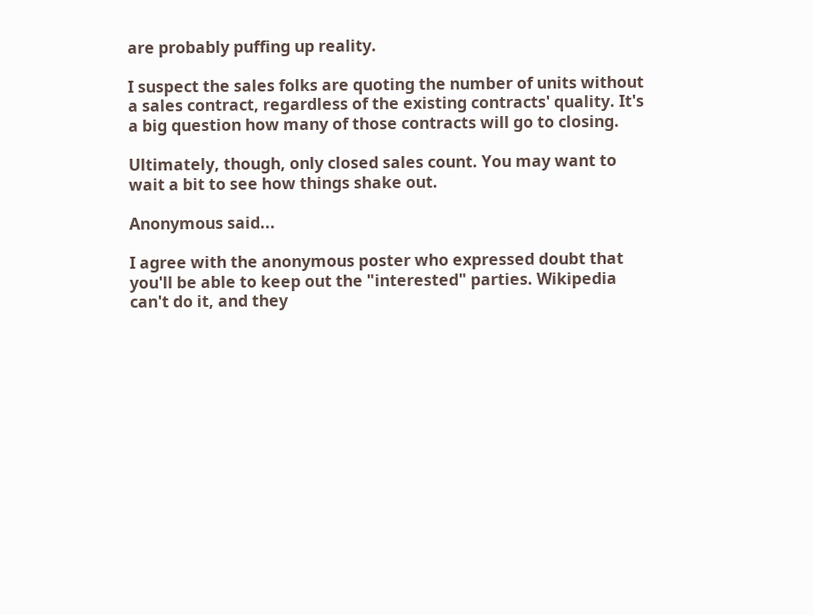are probably puffing up reality.

I suspect the sales folks are quoting the number of units without a sales contract, regardless of the existing contracts' quality. It's a big question how many of those contracts will go to closing.

Ultimately, though, only closed sales count. You may want to wait a bit to see how things shake out.

Anonymous said...

I agree with the anonymous poster who expressed doubt that you'll be able to keep out the "interested" parties. Wikipedia can't do it, and they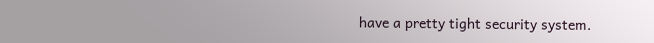have a pretty tight security system.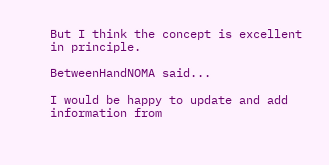But I think the concept is excellent in principle.

BetweenHandNOMA said...

I would be happy to update and add information from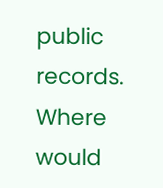public records. Where would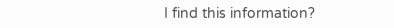I find this information?